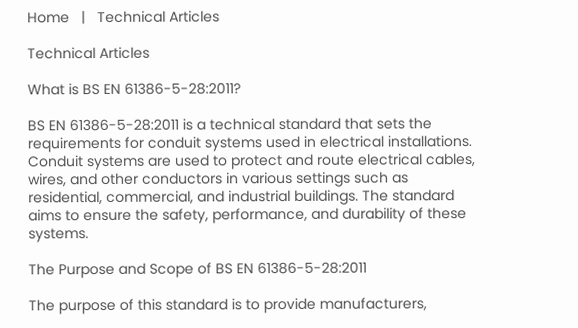Home   |   Technical Articles

Technical Articles

What is BS EN 61386-5-28:2011?

BS EN 61386-5-28:2011 is a technical standard that sets the requirements for conduit systems used in electrical installations. Conduit systems are used to protect and route electrical cables, wires, and other conductors in various settings such as residential, commercial, and industrial buildings. The standard aims to ensure the safety, performance, and durability of these systems.

The Purpose and Scope of BS EN 61386-5-28:2011

The purpose of this standard is to provide manufacturers,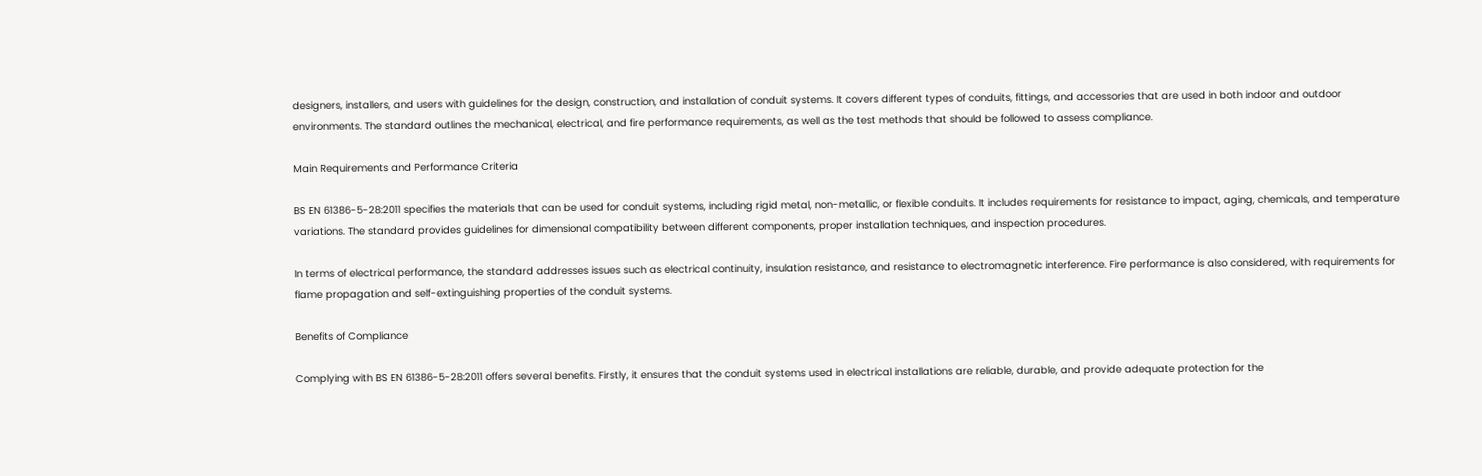designers, installers, and users with guidelines for the design, construction, and installation of conduit systems. It covers different types of conduits, fittings, and accessories that are used in both indoor and outdoor environments. The standard outlines the mechanical, electrical, and fire performance requirements, as well as the test methods that should be followed to assess compliance.

Main Requirements and Performance Criteria

BS EN 61386-5-28:2011 specifies the materials that can be used for conduit systems, including rigid metal, non-metallic, or flexible conduits. It includes requirements for resistance to impact, aging, chemicals, and temperature variations. The standard provides guidelines for dimensional compatibility between different components, proper installation techniques, and inspection procedures.

In terms of electrical performance, the standard addresses issues such as electrical continuity, insulation resistance, and resistance to electromagnetic interference. Fire performance is also considered, with requirements for flame propagation and self-extinguishing properties of the conduit systems.

Benefits of Compliance

Complying with BS EN 61386-5-28:2011 offers several benefits. Firstly, it ensures that the conduit systems used in electrical installations are reliable, durable, and provide adequate protection for the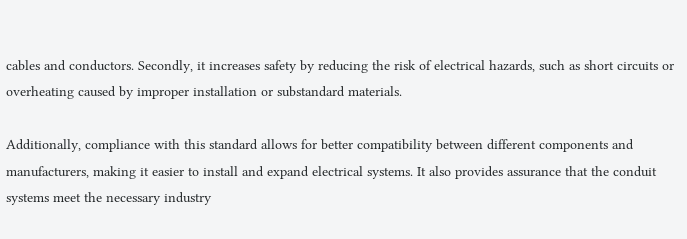cables and conductors. Secondly, it increases safety by reducing the risk of electrical hazards, such as short circuits or overheating caused by improper installation or substandard materials.

Additionally, compliance with this standard allows for better compatibility between different components and manufacturers, making it easier to install and expand electrical systems. It also provides assurance that the conduit systems meet the necessary industry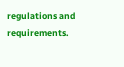regulations and requirements.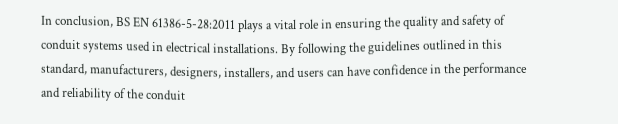In conclusion, BS EN 61386-5-28:2011 plays a vital role in ensuring the quality and safety of conduit systems used in electrical installations. By following the guidelines outlined in this standard, manufacturers, designers, installers, and users can have confidence in the performance and reliability of the conduit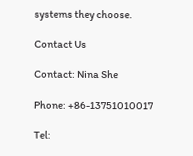systems they choose.

Contact Us

Contact: Nina She

Phone: +86-13751010017

Tel: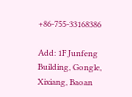+86-755-33168386

Add: 1F Junfeng Building, Gongle, Xixiang, Baoan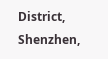District, Shenzhen,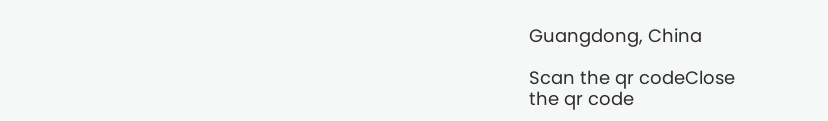Guangdong, China

Scan the qr codeClose
the qr code